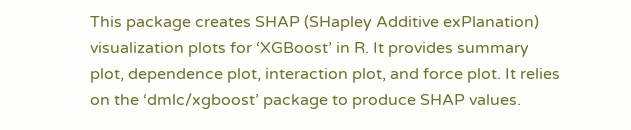This package creates SHAP (SHapley Additive exPlanation) visualization plots for ‘XGBoost’ in R. It provides summary plot, dependence plot, interaction plot, and force plot. It relies on the ‘dmlc/xgboost’ package to produce SHAP values.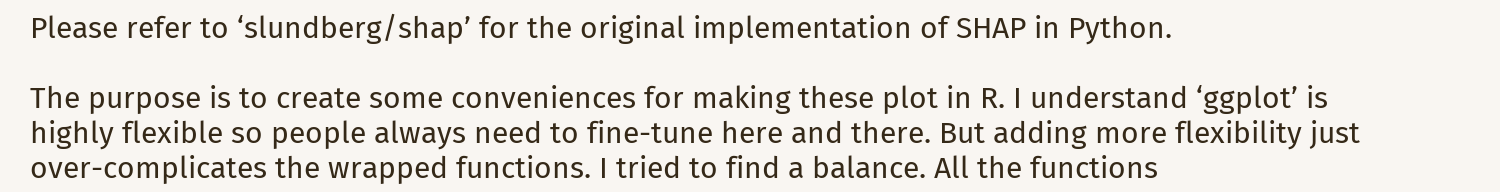Please refer to ‘slundberg/shap’ for the original implementation of SHAP in Python.

The purpose is to create some conveniences for making these plot in R. I understand ‘ggplot’ is highly flexible so people always need to fine-tune here and there. But adding more flexibility just over-complicates the wrapped functions. I tried to find a balance. All the functions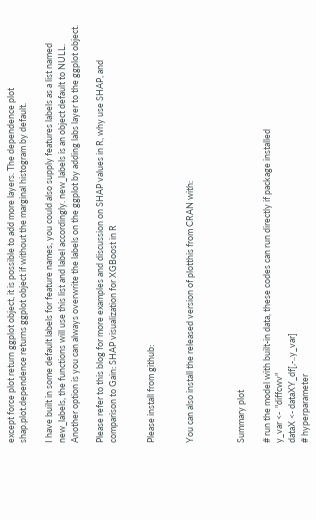except force plot return ggplot object, it is possible to add more layers. The dependence plot shap.plot.dependence returns ggplot object if without the marginal histogram by default.

I have built in some default labels for feature names, you could also supply features labels as a list named new_labels, the functions will use this list and label accordingly. new_labels is an object default to NULL. Another option is you can always overwrite the labels on the ggplot by adding labs layer to the ggplot object.

Please refer to this blog for more examples and discussion on SHAP values in R, why use SHAP, and comparison to Gain: SHAP visualization for XGBoost in R


Please install from github:


You can also install the released version of plotthis from CRAN with:



Summary plot

# run the model with built-in data, these codes can run directly if package installed
y_var <-  "diffcwv"
dataX <- dataXY_df[,-..y_var]
# hyperparameter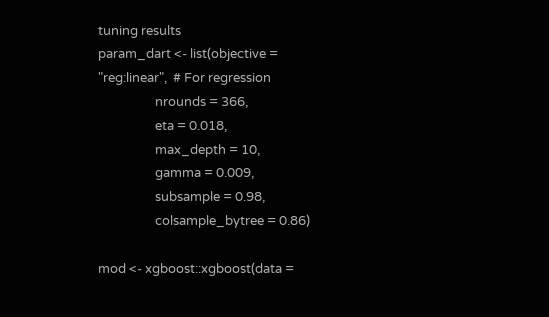tuning results
param_dart <- list(objective = "reg:linear",  # For regression
                   nrounds = 366,
                   eta = 0.018,
                   max_depth = 10,
                   gamma = 0.009,
                   subsample = 0.98,
                   colsample_bytree = 0.86)

mod <- xgboost::xgboost(data =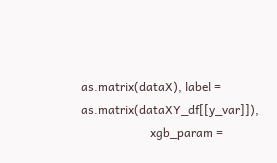as.matrix(dataX), label = as.matrix(dataXY_df[[y_var]]),
                       xgb_param =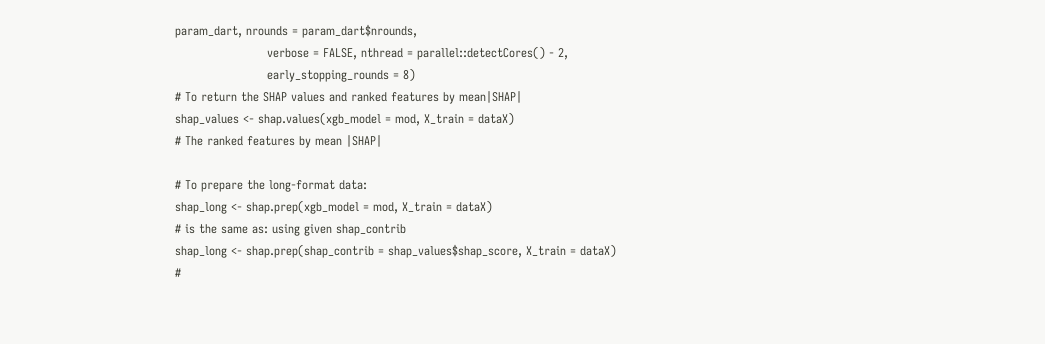param_dart, nrounds = param_dart$nrounds,
                       verbose = FALSE, nthread = parallel::detectCores() - 2,
                       early_stopping_rounds = 8)
# To return the SHAP values and ranked features by mean|SHAP|
shap_values <- shap.values(xgb_model = mod, X_train = dataX)
# The ranked features by mean |SHAP|

# To prepare the long-format data:
shap_long <- shap.prep(xgb_model = mod, X_train = dataX)
# is the same as: using given shap_contrib
shap_long <- shap.prep(shap_contrib = shap_values$shap_score, X_train = dataX)
#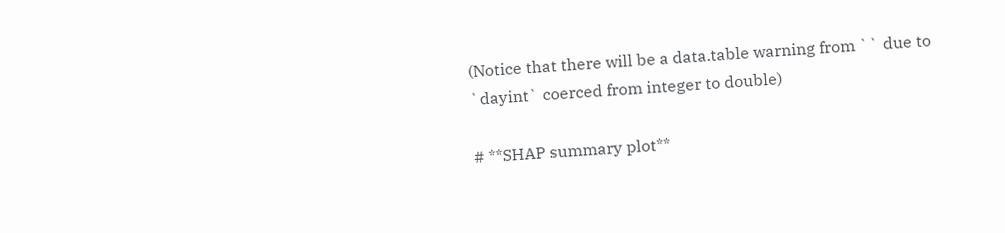(Notice that there will be a data.table warning from `` due to `dayint` coerced from integer to double)

# **SHAP summary plot**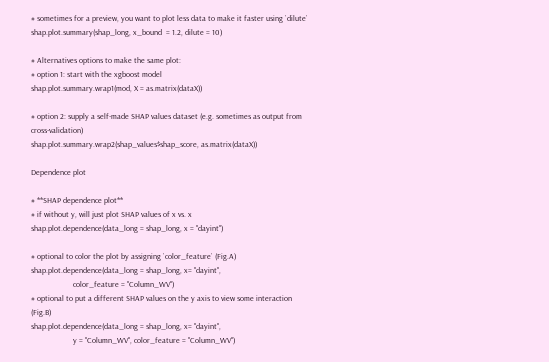# sometimes for a preview, you want to plot less data to make it faster using `dilute`
shap.plot.summary(shap_long, x_bound  = 1.2, dilute = 10)

# Alternatives options to make the same plot:
# option 1: start with the xgboost model
shap.plot.summary.wrap1(mod, X = as.matrix(dataX))

# option 2: supply a self-made SHAP values dataset (e.g. sometimes as output from cross-validation)
shap.plot.summary.wrap2(shap_values$shap_score, as.matrix(dataX))

Dependence plot

# **SHAP dependence plot**
# if without y, will just plot SHAP values of x vs. x
shap.plot.dependence(data_long = shap_long, x = "dayint")

# optional to color the plot by assigning `color_feature` (Fig.A)
shap.plot.dependence(data_long = shap_long, x= "dayint",
                     color_feature = "Column_WV")
# optional to put a different SHAP values on the y axis to view some interaction (Fig.B)
shap.plot.dependence(data_long = shap_long, x= "dayint",
                     y = "Column_WV", color_feature = "Column_WV")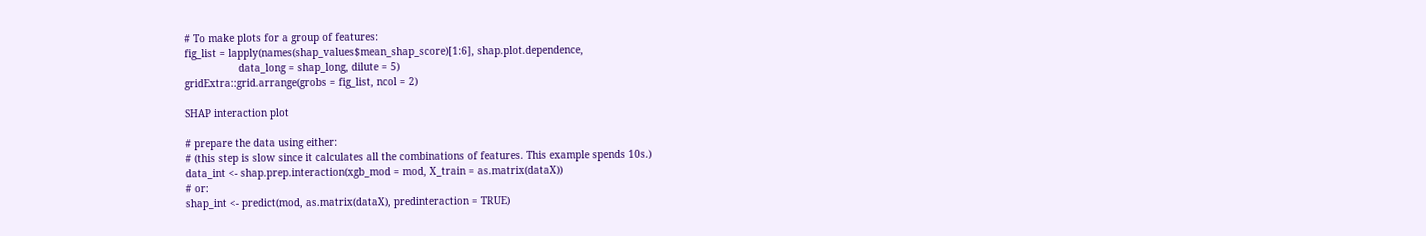# To make plots for a group of features:
fig_list = lapply(names(shap_values$mean_shap_score)[1:6], shap.plot.dependence,
                  data_long = shap_long, dilute = 5)
gridExtra::grid.arrange(grobs = fig_list, ncol = 2)

SHAP interaction plot

# prepare the data using either:
# (this step is slow since it calculates all the combinations of features. This example spends 10s.)
data_int <- shap.prep.interaction(xgb_mod = mod, X_train = as.matrix(dataX))
# or:
shap_int <- predict(mod, as.matrix(dataX), predinteraction = TRUE)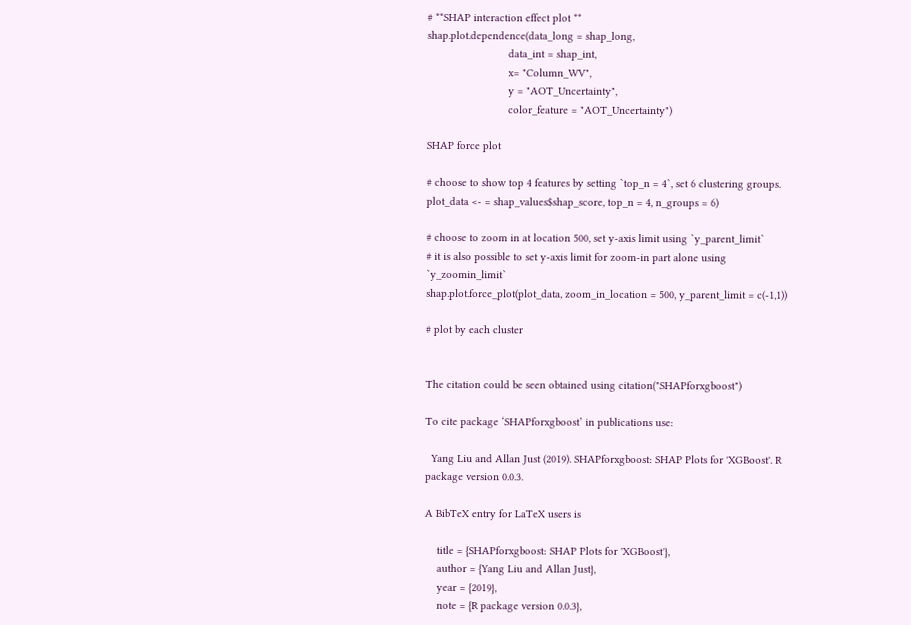# **SHAP interaction effect plot **
shap.plot.dependence(data_long = shap_long,
                           data_int = shap_int,
                           x= "Column_WV",
                           y = "AOT_Uncertainty",
                           color_feature = "AOT_Uncertainty")

SHAP force plot

# choose to show top 4 features by setting `top_n = 4`, set 6 clustering groups.
plot_data <- = shap_values$shap_score, top_n = 4, n_groups = 6)

# choose to zoom in at location 500, set y-axis limit using `y_parent_limit`
# it is also possible to set y-axis limit for zoom-in part alone using `y_zoomin_limit`
shap.plot.force_plot(plot_data, zoom_in_location = 500, y_parent_limit = c(-1,1))

# plot by each cluster


The citation could be seen obtained using citation("SHAPforxgboost")

To cite package ‘SHAPforxgboost’ in publications use:

  Yang Liu and Allan Just (2019). SHAPforxgboost: SHAP Plots for 'XGBoost'. R package version 0.0.3.

A BibTeX entry for LaTeX users is

    title = {SHAPforxgboost: SHAP Plots for 'XGBoost'},
    author = {Yang Liu and Allan Just},
    year = {2019},
    note = {R package version 0.0.3},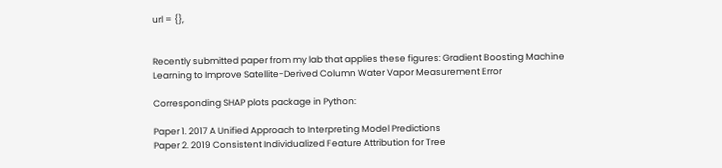url = {},


Recently submitted paper from my lab that applies these figures: Gradient Boosting Machine Learning to Improve Satellite-Derived Column Water Vapor Measurement Error

Corresponding SHAP plots package in Python:

Paper 1. 2017 A Unified Approach to Interpreting Model Predictions
Paper 2. 2019 Consistent Individualized Feature Attribution for Tree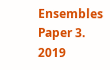Ensembles
Paper 3. 2019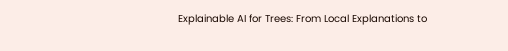Explainable AI for Trees: From Local Explanations to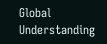Global Understanding